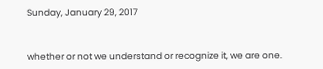Sunday, January 29, 2017


whether or not we understand or recognize it, we are one.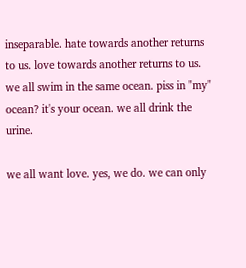inseparable. hate towards another returns to us. love towards another returns to us. we all swim in the same ocean. piss in "my" ocean? it's your ocean. we all drink the urine.

we all want love. yes, we do. we can only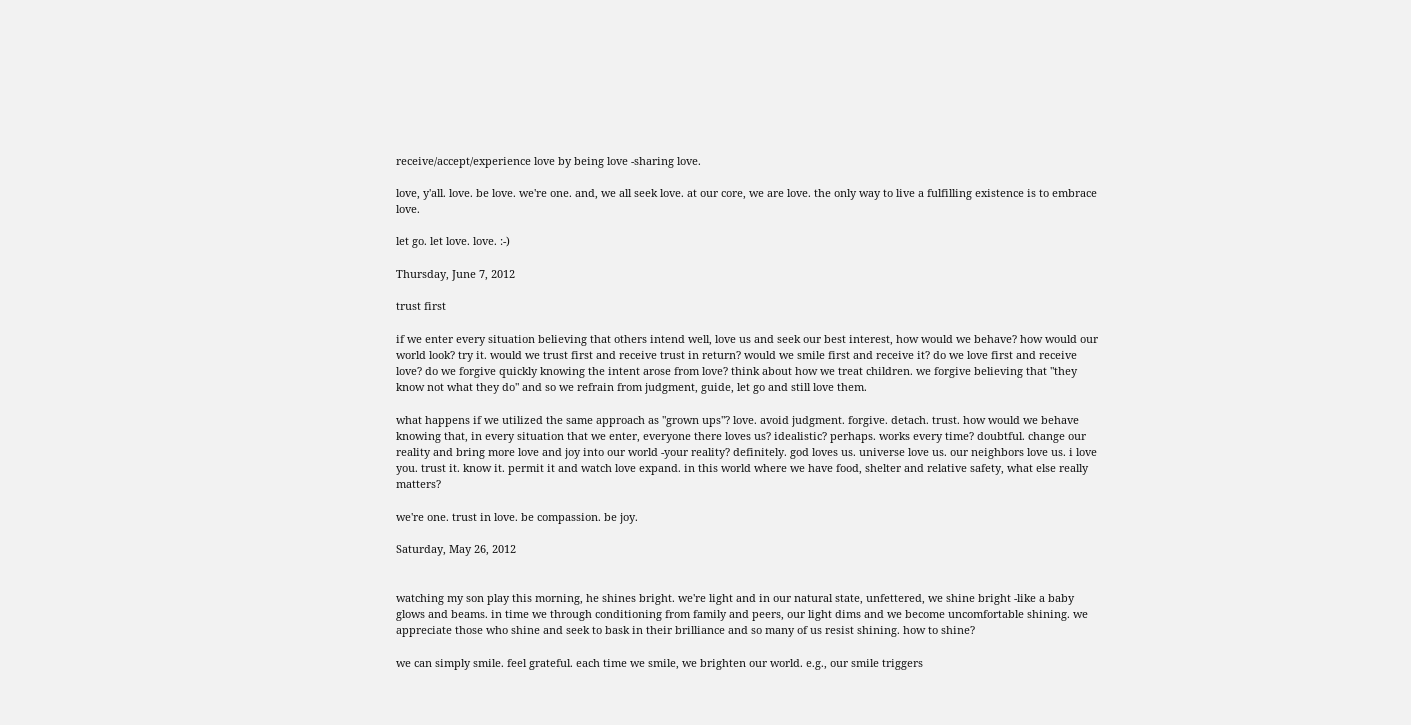receive/accept/experience love by being love -sharing love.

love, y'all. love. be love. we're one. and, we all seek love. at our core, we are love. the only way to live a fulfilling existence is to embrace love.

let go. let love. love. :-)

Thursday, June 7, 2012

trust first

if we enter every situation believing that others intend well, love us and seek our best interest, how would we behave? how would our world look? try it. would we trust first and receive trust in return? would we smile first and receive it? do we love first and receive love? do we forgive quickly knowing the intent arose from love? think about how we treat children. we forgive believing that "they know not what they do" and so we refrain from judgment, guide, let go and still love them.

what happens if we utilized the same approach as "grown ups"? love. avoid judgment. forgive. detach. trust. how would we behave knowing that, in every situation that we enter, everyone there loves us? idealistic? perhaps. works every time? doubtful. change our reality and bring more love and joy into our world -your reality? definitely. god loves us. universe love us. our neighbors love us. i love you. trust it. know it. permit it and watch love expand. in this world where we have food, shelter and relative safety, what else really matters?

we're one. trust in love. be compassion. be joy.

Saturday, May 26, 2012


watching my son play this morning, he shines bright. we're light and in our natural state, unfettered, we shine bright -like a baby glows and beams. in time we through conditioning from family and peers, our light dims and we become uncomfortable shining. we appreciate those who shine and seek to bask in their brilliance and so many of us resist shining. how to shine?

we can simply smile. feel grateful. each time we smile, we brighten our world. e.g., our smile triggers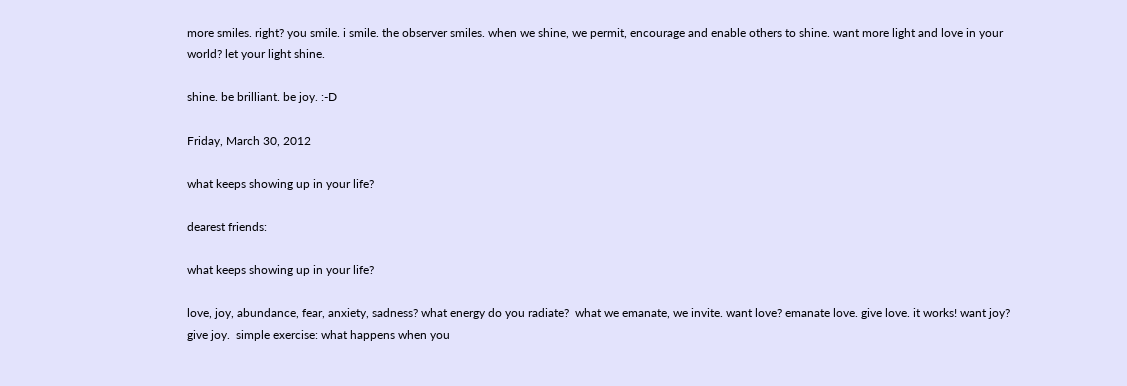more smiles. right? you smile. i smile. the observer smiles. when we shine, we permit, encourage and enable others to shine. want more light and love in your world? let your light shine.

shine. be brilliant. be joy. :-D

Friday, March 30, 2012

what keeps showing up in your life?

dearest friends:

what keeps showing up in your life?

love, joy, abundance, fear, anxiety, sadness? what energy do you radiate?  what we emanate, we invite. want love? emanate love. give love. it works! want joy? give joy.  simple exercise: what happens when you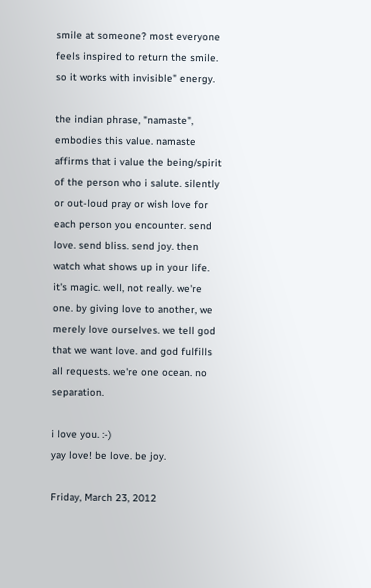smile at someone? most everyone feels inspired to return the smile. so it works with invisible" energy.

the indian phrase, "namaste", embodies this value. namaste affirms that i value the being/spirit of the person who i salute. silently or out-loud pray or wish love for each person you encounter. send love. send bliss. send joy. then watch what shows up in your life. it's magic. well, not really. we're one. by giving love to another, we merely love ourselves. we tell god that we want love. and god fulfills all requests. we're one ocean. no separation.

i love you. :-)
yay love! be love. be joy.

Friday, March 23, 2012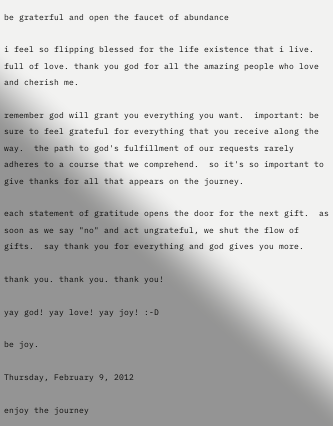be graterful and open the faucet of abundance

i feel so flipping blessed for the life existence that i live. full of love. thank you god for all the amazing people who love and cherish me.

remember god will grant you everything you want.  important: be sure to feel grateful for everything that you receive along the way.  the path to god's fulfillment of our requests rarely adheres to a course that we comprehend.  so it's so important to give thanks for all that appears on the journey.

each statement of gratitude opens the door for the next gift.  as soon as we say "no" and act ungrateful, we shut the flow of gifts.  say thank you for everything and god gives you more.

thank you. thank you. thank you!

yay god! yay love! yay joy! :-D

be joy.

Thursday, February 9, 2012

enjoy the journey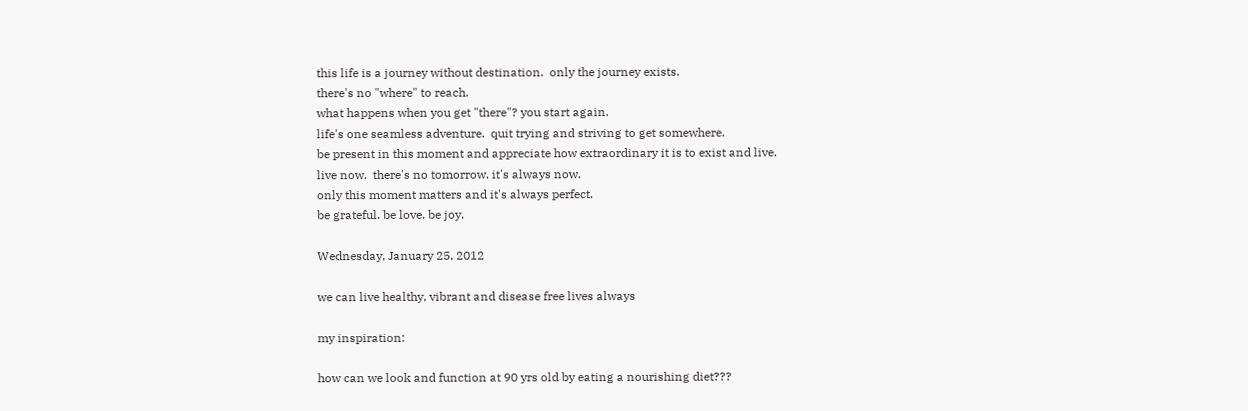this life is a journey without destination.  only the journey exists.
there's no "where" to reach.
what happens when you get "there"? you start again.
life's one seamless adventure.  quit trying and striving to get somewhere.
be present in this moment and appreciate how extraordinary it is to exist and live.
live now.  there's no tomorrow. it's always now.
only this moment matters and it's always perfect.
be grateful. be love. be joy.

Wednesday, January 25, 2012

we can live healthy, vibrant and disease free lives always

my inspiration:

how can we look and function at 90 yrs old by eating a nourishing diet???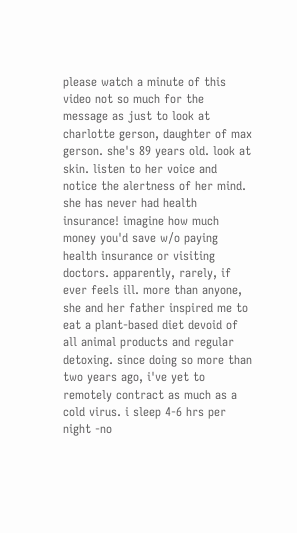please watch a minute of this video not so much for the message as just to look at charlotte gerson, daughter of max gerson. she's 89 years old. look at skin. listen to her voice and notice the alertness of her mind. she has never had health insurance! imagine how much money you'd save w/o paying health insurance or visiting doctors. apparently, rarely, if ever feels ill. more than anyone, she and her father inspired me to eat a plant-based diet devoid of all animal products and regular detoxing. since doing so more than two years ago, i've yet to remotely contract as much as a cold virus. i sleep 4-6 hrs per night -no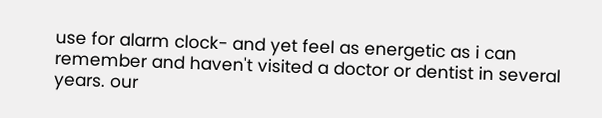use for alarm clock- and yet feel as energetic as i can remember and haven't visited a doctor or dentist in several years. our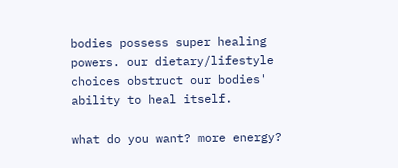bodies possess super healing powers. our dietary/lifestyle choices obstruct our bodies' ability to heal itself.

what do you want? more energy?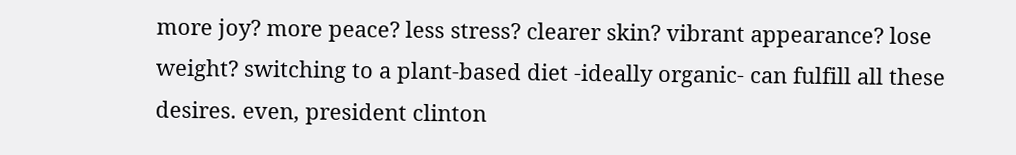more joy? more peace? less stress? clearer skin? vibrant appearance? lose weight? switching to a plant-based diet -ideally organic- can fulfill all these desires. even, president clinton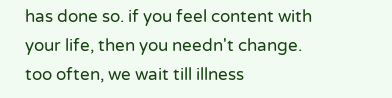has done so. if you feel content with your life, then you needn't change. too often, we wait till illness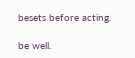besets before acting.

be well.